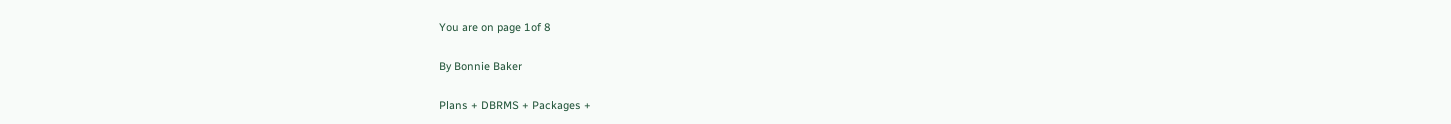You are on page 1of 8

By Bonnie Baker

Plans + DBRMS + Packages +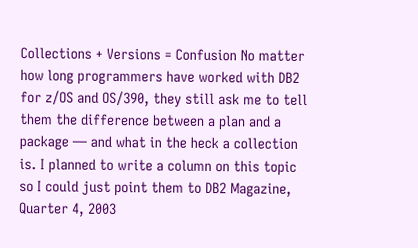Collections + Versions = Confusion No matter how long programmers have worked with DB2 for z/OS and OS/390, they still ask me to tell them the difference between a plan and a package — and what in the heck a collection is. I planned to write a column on this topic so I could just point them to DB2 Magazine, Quarter 4, 2003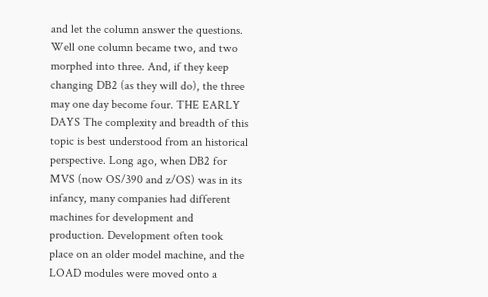and let the column answer the questions. Well one column became two, and two morphed into three. And, if they keep changing DB2 (as they will do), the three may one day become four. THE EARLY DAYS The complexity and breadth of this topic is best understood from an historical perspective. Long ago, when DB2 for MVS (now OS/390 and z/OS) was in its infancy, many companies had different machines for development and production. Development often took place on an older model machine, and the LOAD modules were moved onto a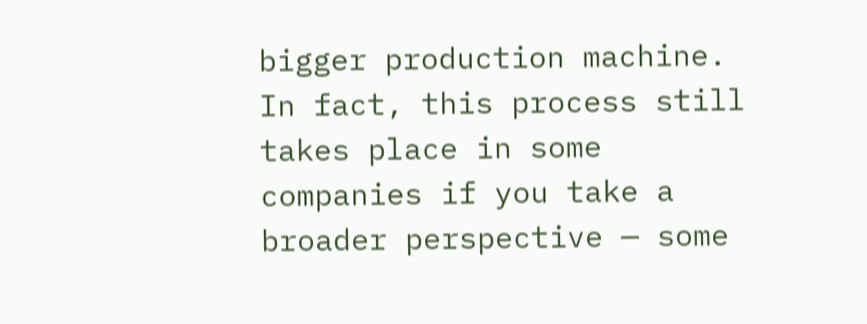bigger production machine. In fact, this process still takes place in some companies if you take a broader perspective — some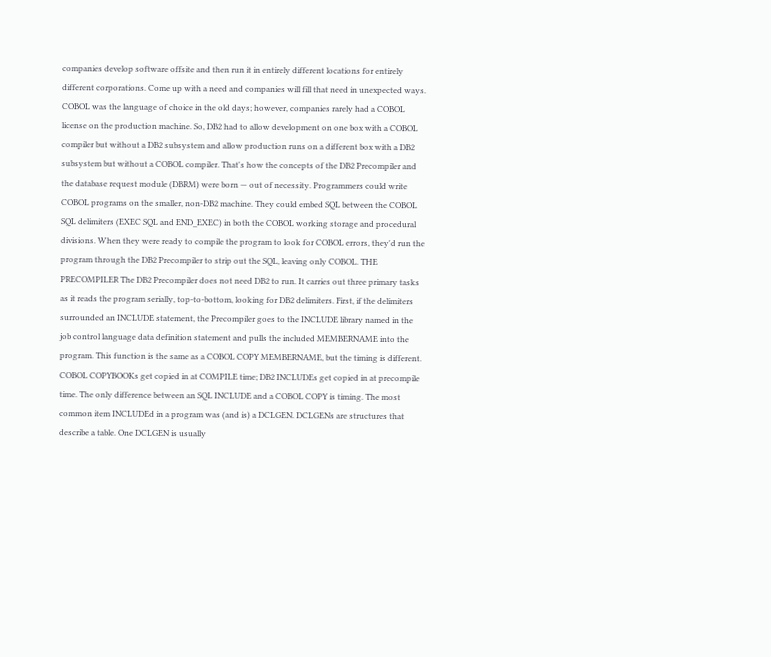companies develop software offsite and then run it in entirely different locations for entirely different corporations. Come up with a need and companies will fill that need in unexpected ways. COBOL was the language of choice in the old days; however, companies rarely had a COBOL license on the production machine. So, DB2 had to allow development on one box with a COBOL compiler but without a DB2 subsystem and allow production runs on a different box with a DB2 subsystem but without a COBOL compiler. That's how the concepts of the DB2 Precompiler and the database request module (DBRM) were born — out of necessity. Programmers could write COBOL programs on the smaller, non-DB2 machine. They could embed SQL between the COBOL SQL delimiters (EXEC SQL and END_EXEC) in both the COBOL working storage and procedural divisions. When they were ready to compile the program to look for COBOL errors, they'd run the program through the DB2 Precompiler to strip out the SQL, leaving only COBOL. THE PRECOMPILER The DB2 Precompiler does not need DB2 to run. It carries out three primary tasks as it reads the program serially, top-to-bottom, looking for DB2 delimiters. First, if the delimiters surrounded an INCLUDE statement, the Precompiler goes to the INCLUDE library named in the job control language data definition statement and pulls the included MEMBERNAME into the program. This function is the same as a COBOL COPY MEMBERNAME, but the timing is different. COBOL COPYBOOKs get copied in at COMPILE time; DB2 INCLUDEs get copied in at precompile time. The only difference between an SQL INCLUDE and a COBOL COPY is timing. The most common item INCLUDEd in a program was (and is) a DCLGEN. DCLGENs are structures that describe a table. One DCLGEN is usually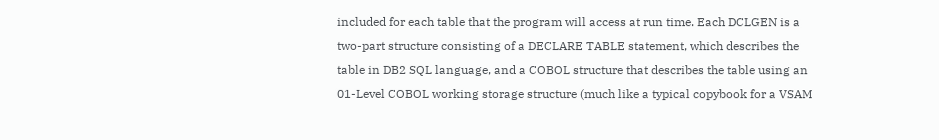included for each table that the program will access at run time. Each DCLGEN is a two-part structure consisting of a DECLARE TABLE statement, which describes the table in DB2 SQL language, and a COBOL structure that describes the table using an 01-Level COBOL working storage structure (much like a typical copybook for a VSAM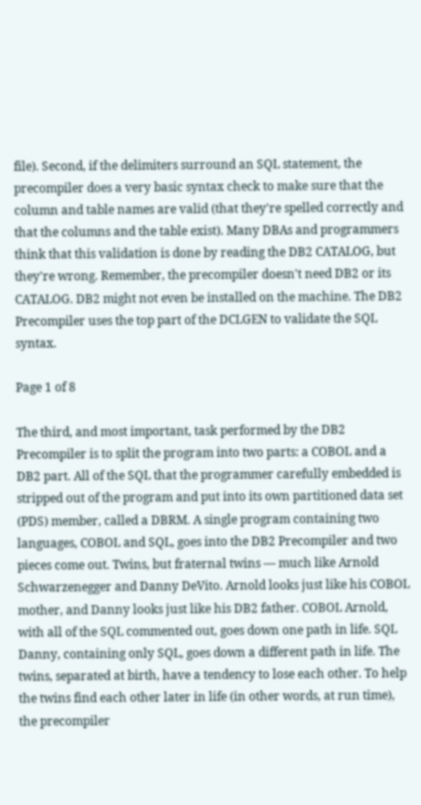file). Second, if the delimiters surround an SQL statement, the precompiler does a very basic syntax check to make sure that the column and table names are valid (that they're spelled correctly and that the columns and the table exist). Many DBAs and programmers think that this validation is done by reading the DB2 CATALOG, but they're wrong. Remember, the precompiler doesn't need DB2 or its CATALOG. DB2 might not even be installed on the machine. The DB2 Precompiler uses the top part of the DCLGEN to validate the SQL syntax.

Page 1 of 8

The third, and most important, task performed by the DB2 Precompiler is to split the program into two parts: a COBOL and a DB2 part. All of the SQL that the programmer carefully embedded is stripped out of the program and put into its own partitioned data set (PDS) member, called a DBRM. A single program containing two languages, COBOL and SQL, goes into the DB2 Precompiler and two pieces come out. Twins, but fraternal twins — much like Arnold Schwarzenegger and Danny DeVito. Arnold looks just like his COBOL mother, and Danny looks just like his DB2 father. COBOL Arnold, with all of the SQL commented out, goes down one path in life. SQL Danny, containing only SQL, goes down a different path in life. The twins, separated at birth, have a tendency to lose each other. To help the twins find each other later in life (in other words, at run time), the precompiler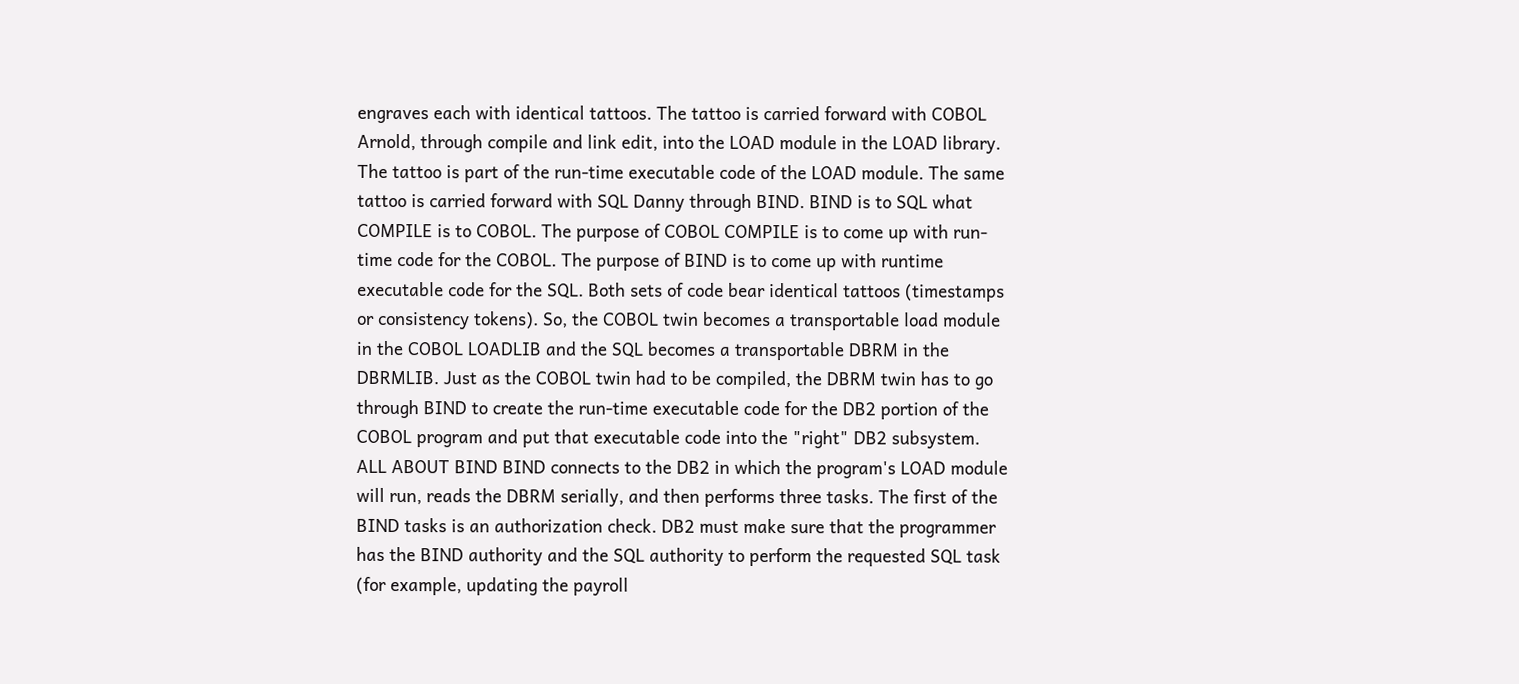engraves each with identical tattoos. The tattoo is carried forward with COBOL Arnold, through compile and link edit, into the LOAD module in the LOAD library. The tattoo is part of the run-time executable code of the LOAD module. The same tattoo is carried forward with SQL Danny through BIND. BIND is to SQL what COMPILE is to COBOL. The purpose of COBOL COMPILE is to come up with run-time code for the COBOL. The purpose of BIND is to come up with runtime executable code for the SQL. Both sets of code bear identical tattoos (timestamps or consistency tokens). So, the COBOL twin becomes a transportable load module in the COBOL LOADLIB and the SQL becomes a transportable DBRM in the DBRMLIB. Just as the COBOL twin had to be compiled, the DBRM twin has to go through BIND to create the run-time executable code for the DB2 portion of the COBOL program and put that executable code into the "right" DB2 subsystem. ALL ABOUT BIND BIND connects to the DB2 in which the program's LOAD module will run, reads the DBRM serially, and then performs three tasks. The first of the BIND tasks is an authorization check. DB2 must make sure that the programmer has the BIND authority and the SQL authority to perform the requested SQL task (for example, updating the payroll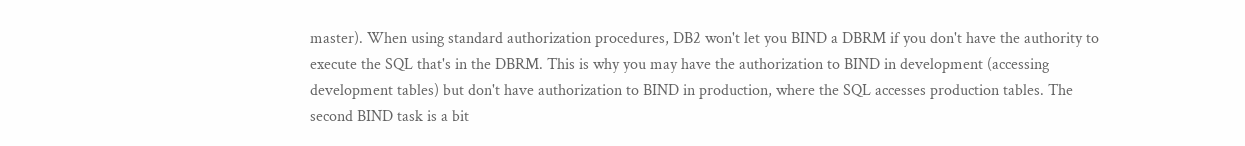master). When using standard authorization procedures, DB2 won't let you BIND a DBRM if you don't have the authority to execute the SQL that's in the DBRM. This is why you may have the authorization to BIND in development (accessing development tables) but don't have authorization to BIND in production, where the SQL accesses production tables. The second BIND task is a bit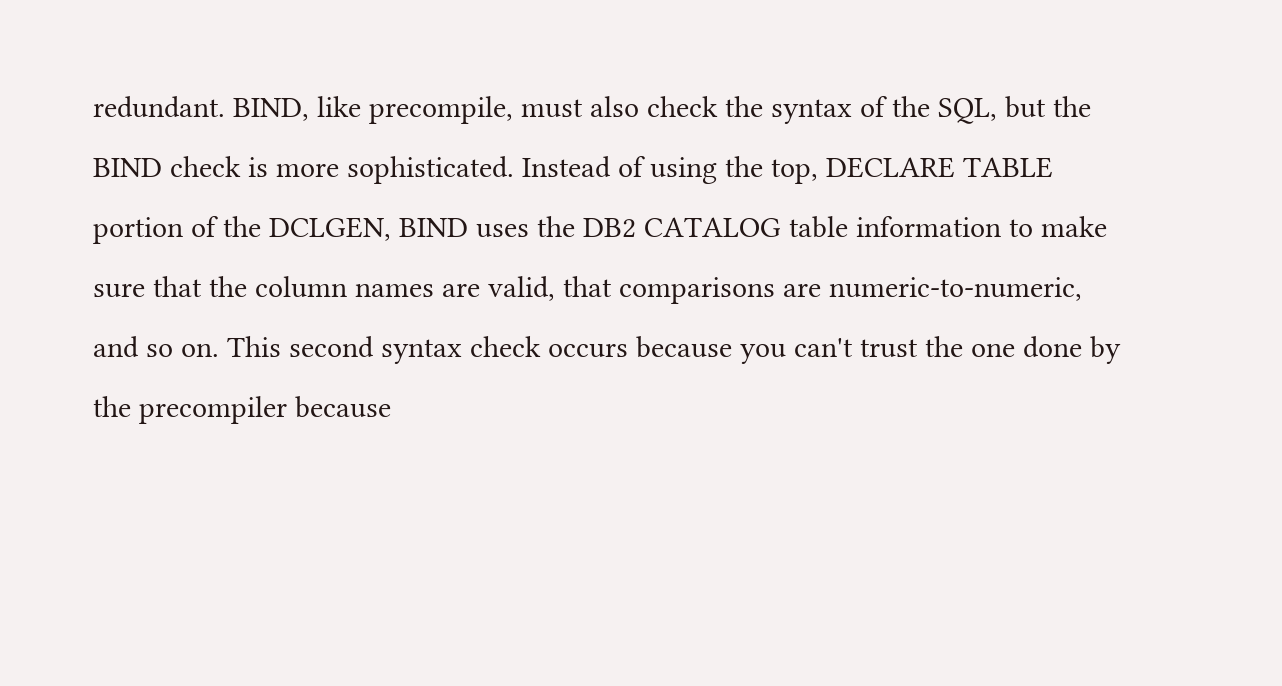redundant. BIND, like precompile, must also check the syntax of the SQL, but the BIND check is more sophisticated. Instead of using the top, DECLARE TABLE portion of the DCLGEN, BIND uses the DB2 CATALOG table information to make sure that the column names are valid, that comparisons are numeric-to-numeric, and so on. This second syntax check occurs because you can't trust the one done by the precompiler because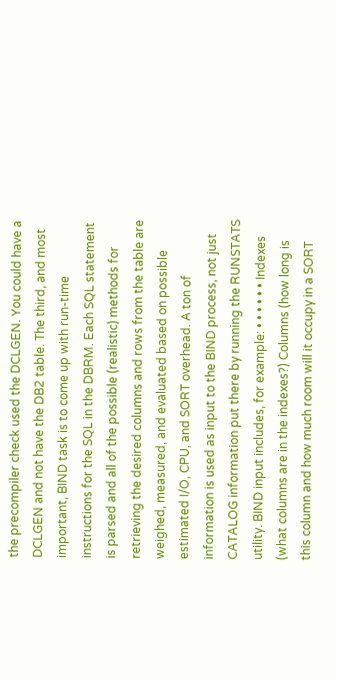the precompiler check used the DCLGEN. You could have a DCLGEN and not have the DB2 table. The third, and most important, BIND task is to come up with run-time instructions for the SQL in the DBRM. Each SQL statement is parsed and all of the possible (realistic) methods for retrieving the desired columns and rows from the table are weighed, measured, and evaluated based on possible estimated I/O, CPU, and SORT overhead. A ton of information is used as input to the BIND process, not just CATALOG information put there by running the RUNSTATS utility. BIND input includes, for example: • • • • • • Indexes (what columns are in the indexes?) Columns (how long is this column and how much room will it occupy in a SORT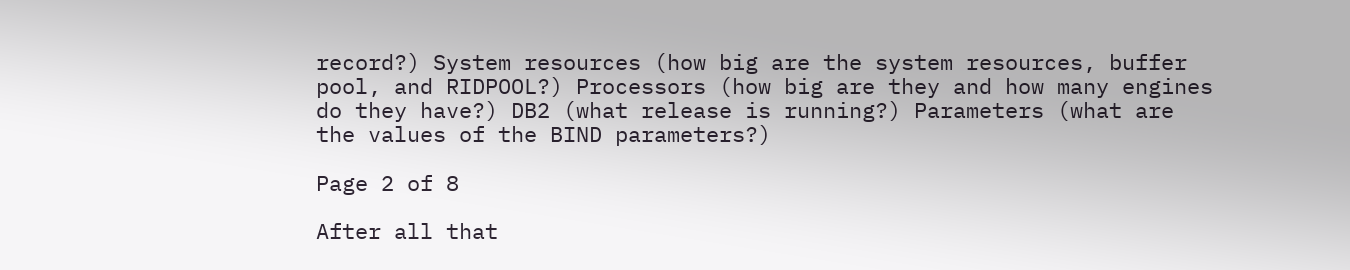record?) System resources (how big are the system resources, buffer pool, and RIDPOOL?) Processors (how big are they and how many engines do they have?) DB2 (what release is running?) Parameters (what are the values of the BIND parameters?)

Page 2 of 8

After all that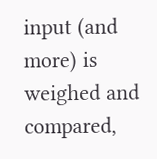input (and more) is weighed and compared,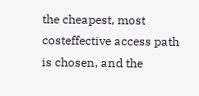the cheapest, most costeffective access path is chosen, and the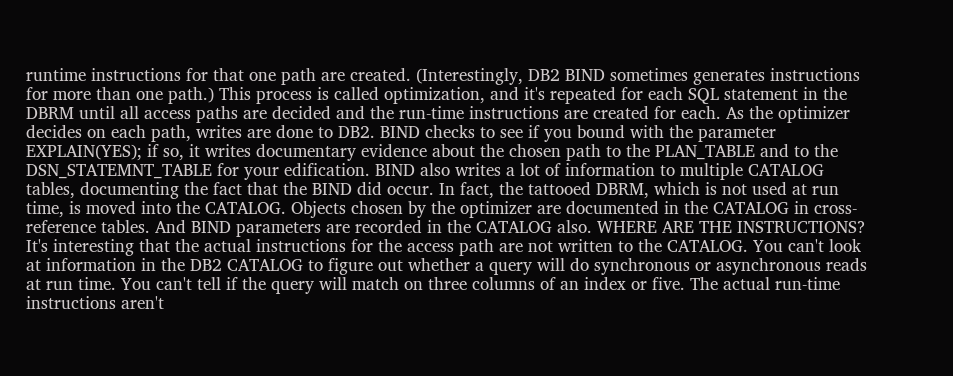runtime instructions for that one path are created. (Interestingly, DB2 BIND sometimes generates instructions for more than one path.) This process is called optimization, and it's repeated for each SQL statement in the DBRM until all access paths are decided and the run-time instructions are created for each. As the optimizer decides on each path, writes are done to DB2. BIND checks to see if you bound with the parameter EXPLAIN(YES); if so, it writes documentary evidence about the chosen path to the PLAN_TABLE and to the DSN_STATEMNT_TABLE for your edification. BIND also writes a lot of information to multiple CATALOG tables, documenting the fact that the BIND did occur. In fact, the tattooed DBRM, which is not used at run time, is moved into the CATALOG. Objects chosen by the optimizer are documented in the CATALOG in cross-reference tables. And BIND parameters are recorded in the CATALOG also. WHERE ARE THE INSTRUCTIONS? It's interesting that the actual instructions for the access path are not written to the CATALOG. You can't look at information in the DB2 CATALOG to figure out whether a query will do synchronous or asynchronous reads at run time. You can't tell if the query will match on three columns of an index or five. The actual run-time instructions aren't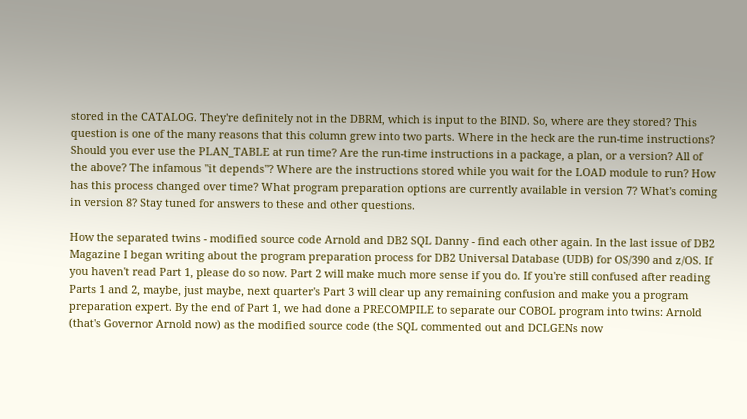stored in the CATALOG. They're definitely not in the DBRM, which is input to the BIND. So, where are they stored? This question is one of the many reasons that this column grew into two parts. Where in the heck are the run-time instructions? Should you ever use the PLAN_TABLE at run time? Are the run-time instructions in a package, a plan, or a version? All of the above? The infamous "it depends"? Where are the instructions stored while you wait for the LOAD module to run? How has this process changed over time? What program preparation options are currently available in version 7? What's coming in version 8? Stay tuned for answers to these and other questions.

How the separated twins - modified source code Arnold and DB2 SQL Danny - find each other again. In the last issue of DB2 Magazine I began writing about the program preparation process for DB2 Universal Database (UDB) for OS/390 and z/OS. If you haven't read Part 1, please do so now. Part 2 will make much more sense if you do. If you're still confused after reading Parts 1 and 2, maybe, just maybe, next quarter's Part 3 will clear up any remaining confusion and make you a program preparation expert. By the end of Part 1, we had done a PRECOMPILE to separate our COBOL program into twins: Arnold (that's Governor Arnold now) as the modified source code (the SQL commented out and DCLGENs now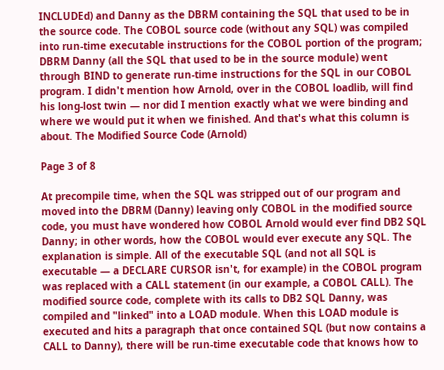INCLUDEd) and Danny as the DBRM containing the SQL that used to be in the source code. The COBOL source code (without any SQL) was compiled into run-time executable instructions for the COBOL portion of the program; DBRM Danny (all the SQL that used to be in the source module) went through BIND to generate run-time instructions for the SQL in our COBOL program. I didn't mention how Arnold, over in the COBOL loadlib, will find his long-lost twin — nor did I mention exactly what we were binding and where we would put it when we finished. And that's what this column is about. The Modified Source Code (Arnold)

Page 3 of 8

At precompile time, when the SQL was stripped out of our program and moved into the DBRM (Danny) leaving only COBOL in the modified source code, you must have wondered how COBOL Arnold would ever find DB2 SQL Danny; in other words, how the COBOL would ever execute any SQL. The explanation is simple. All of the executable SQL (and not all SQL is executable — a DECLARE CURSOR isn't, for example) in the COBOL program was replaced with a CALL statement (in our example, a COBOL CALL). The modified source code, complete with its calls to DB2 SQL Danny, was compiled and "linked" into a LOAD module. When this LOAD module is executed and hits a paragraph that once contained SQL (but now contains a CALL to Danny), there will be run-time executable code that knows how to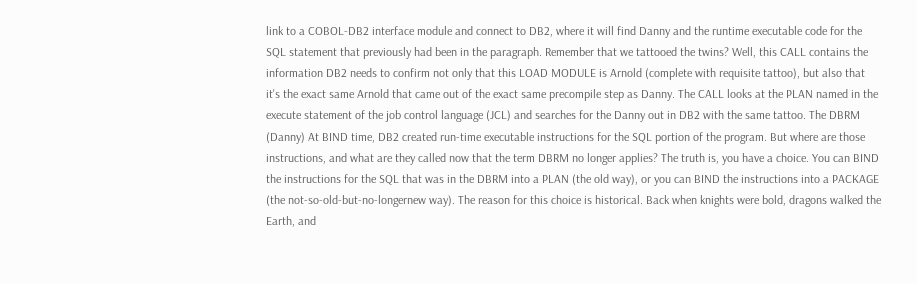link to a COBOL-DB2 interface module and connect to DB2, where it will find Danny and the runtime executable code for the SQL statement that previously had been in the paragraph. Remember that we tattooed the twins? Well, this CALL contains the information DB2 needs to confirm not only that this LOAD MODULE is Arnold (complete with requisite tattoo), but also that it's the exact same Arnold that came out of the exact same precompile step as Danny. The CALL looks at the PLAN named in the execute statement of the job control language (JCL) and searches for the Danny out in DB2 with the same tattoo. The DBRM (Danny) At BIND time, DB2 created run-time executable instructions for the SQL portion of the program. But where are those instructions, and what are they called now that the term DBRM no longer applies? The truth is, you have a choice. You can BIND the instructions for the SQL that was in the DBRM into a PLAN (the old way), or you can BIND the instructions into a PACKAGE (the not-so-old-but-no-longernew way). The reason for this choice is historical. Back when knights were bold, dragons walked the Earth, and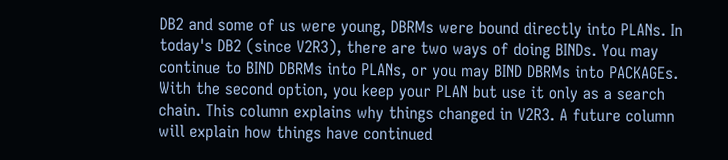DB2 and some of us were young, DBRMs were bound directly into PLANs. In today's DB2 (since V2R3), there are two ways of doing BINDs. You may continue to BIND DBRMs into PLANs, or you may BIND DBRMs into PACKAGEs. With the second option, you keep your PLAN but use it only as a search chain. This column explains why things changed in V2R3. A future column will explain how things have continued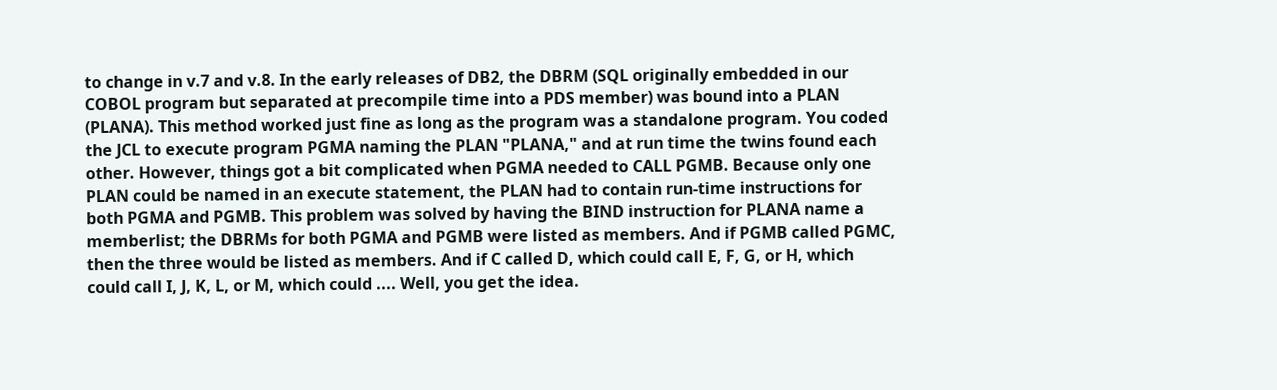to change in v.7 and v.8. In the early releases of DB2, the DBRM (SQL originally embedded in our COBOL program but separated at precompile time into a PDS member) was bound into a PLAN (PLANA). This method worked just fine as long as the program was a standalone program. You coded the JCL to execute program PGMA naming the PLAN "PLANA," and at run time the twins found each other. However, things got a bit complicated when PGMA needed to CALL PGMB. Because only one PLAN could be named in an execute statement, the PLAN had to contain run-time instructions for both PGMA and PGMB. This problem was solved by having the BIND instruction for PLANA name a memberlist; the DBRMs for both PGMA and PGMB were listed as members. And if PGMB called PGMC, then the three would be listed as members. And if C called D, which could call E, F, G, or H, which could call I, J, K, L, or M, which could .... Well, you get the idea.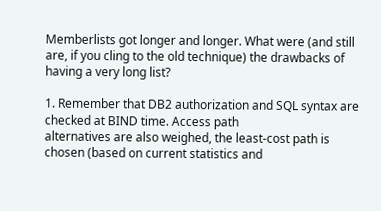Memberlists got longer and longer. What were (and still are, if you cling to the old technique) the drawbacks of having a very long list?

1. Remember that DB2 authorization and SQL syntax are checked at BIND time. Access path
alternatives are also weighed, the least-cost path is chosen (based on current statistics and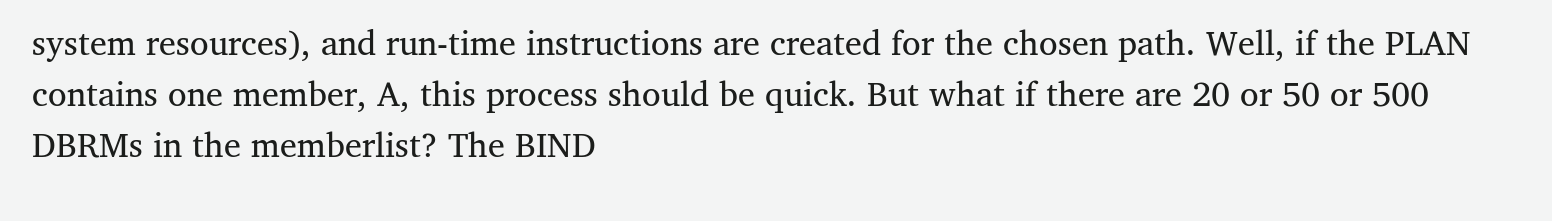system resources), and run-time instructions are created for the chosen path. Well, if the PLAN contains one member, A, this process should be quick. But what if there are 20 or 50 or 500 DBRMs in the memberlist? The BIND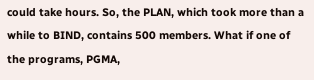could take hours. So, the PLAN, which took more than a while to BIND, contains 500 members. What if one of the programs, PGMA,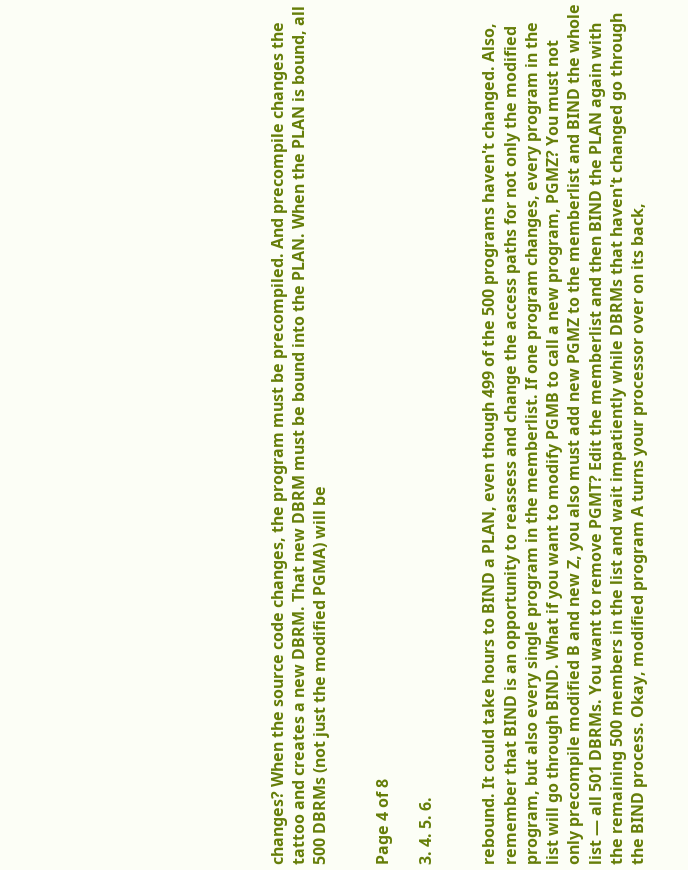changes? When the source code changes, the program must be precompiled. And precompile changes the tattoo and creates a new DBRM. That new DBRM must be bound into the PLAN. When the PLAN is bound, all 500 DBRMs (not just the modified PGMA) will be


Page 4 of 8

3. 4. 5. 6.


rebound. It could take hours to BIND a PLAN, even though 499 of the 500 programs haven't changed. Also, remember that BIND is an opportunity to reassess and change the access paths for not only the modified program, but also every single program in the memberlist. If one program changes, every program in the list will go through BIND. What if you want to modify PGMB to call a new program, PGMZ? You must not only precompile modified B and new Z, you also must add new PGMZ to the memberlist and BIND the whole list — all 501 DBRMs. You want to remove PGMT? Edit the memberlist and then BIND the PLAN again with the remaining 500 members in the list and wait impatiently while DBRMs that haven't changed go through the BIND process. Okay, modified program A turns your processor over on its back,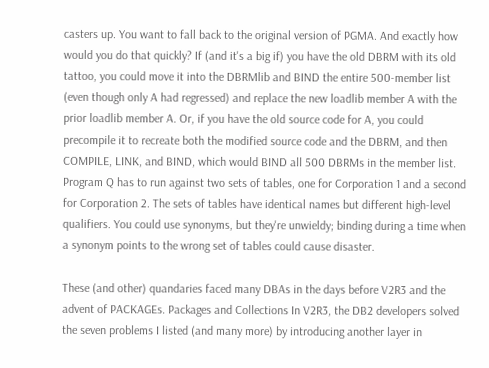casters up. You want to fall back to the original version of PGMA. And exactly how would you do that quickly? If (and it's a big if) you have the old DBRM with its old tattoo, you could move it into the DBRMlib and BIND the entire 500-member list (even though only A had regressed) and replace the new loadlib member A with the prior loadlib member A. Or, if you have the old source code for A, you could precompile it to recreate both the modified source code and the DBRM, and then COMPILE, LINK, and BIND, which would BIND all 500 DBRMs in the member list. Program Q has to run against two sets of tables, one for Corporation 1 and a second for Corporation 2. The sets of tables have identical names but different high-level qualifiers. You could use synonyms, but they're unwieldy; binding during a time when a synonym points to the wrong set of tables could cause disaster.

These (and other) quandaries faced many DBAs in the days before V2R3 and the advent of PACKAGEs. Packages and Collections In V2R3, the DB2 developers solved the seven problems I listed (and many more) by introducing another layer in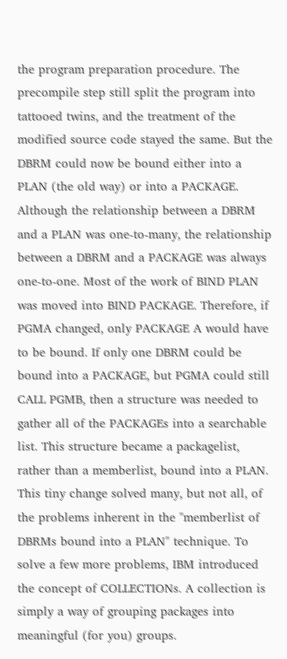the program preparation procedure. The precompile step still split the program into tattooed twins, and the treatment of the modified source code stayed the same. But the DBRM could now be bound either into a PLAN (the old way) or into a PACKAGE. Although the relationship between a DBRM and a PLAN was one-to-many, the relationship between a DBRM and a PACKAGE was always one-to-one. Most of the work of BIND PLAN was moved into BIND PACKAGE. Therefore, if PGMA changed, only PACKAGE A would have to be bound. If only one DBRM could be bound into a PACKAGE, but PGMA could still CALL PGMB, then a structure was needed to gather all of the PACKAGEs into a searchable list. This structure became a packagelist, rather than a memberlist, bound into a PLAN. This tiny change solved many, but not all, of the problems inherent in the "memberlist of DBRMs bound into a PLAN" technique. To solve a few more problems, IBM introduced the concept of COLLECTIONs. A collection is simply a way of grouping packages into meaningful (for you) groups.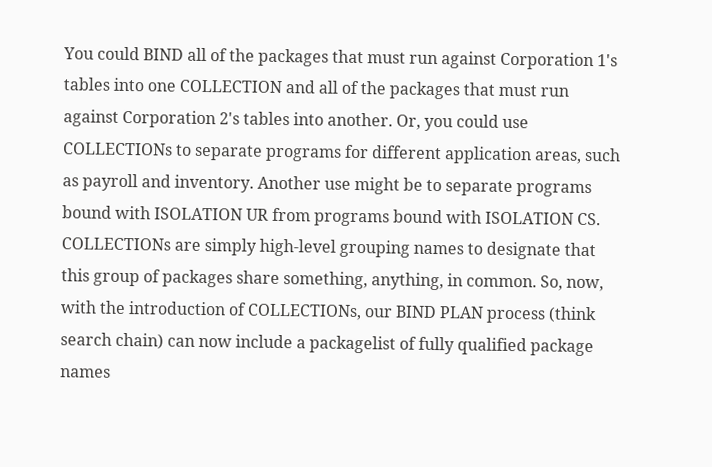You could BIND all of the packages that must run against Corporation 1's tables into one COLLECTION and all of the packages that must run against Corporation 2's tables into another. Or, you could use COLLECTIONs to separate programs for different application areas, such as payroll and inventory. Another use might be to separate programs bound with ISOLATION UR from programs bound with ISOLATION CS. COLLECTIONs are simply high-level grouping names to designate that this group of packages share something, anything, in common. So, now, with the introduction of COLLECTIONs, our BIND PLAN process (think search chain) can now include a packagelist of fully qualified package names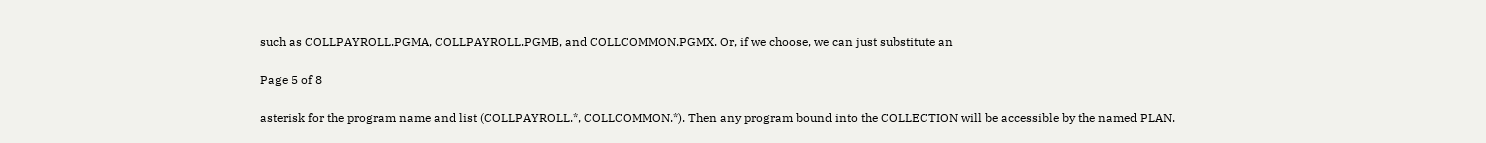such as COLLPAYROLL.PGMA, COLLPAYROLL.PGMB, and COLLCOMMON.PGMX. Or, if we choose, we can just substitute an

Page 5 of 8

asterisk for the program name and list (COLLPAYROLL.*, COLLCOMMON.*). Then any program bound into the COLLECTION will be accessible by the named PLAN.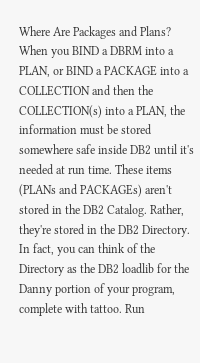Where Are Packages and Plans? When you BIND a DBRM into a PLAN, or BIND a PACKAGE into a COLLECTION and then the COLLECTION(s) into a PLAN, the information must be stored somewhere safe inside DB2 until it's needed at run time. These items (PLANs and PACKAGEs) aren't stored in the DB2 Catalog. Rather, they're stored in the DB2 Directory. In fact, you can think of the Directory as the DB2 loadlib for the Danny portion of your program, complete with tattoo. Run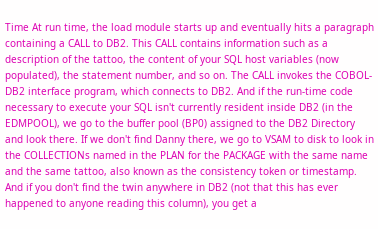Time At run time, the load module starts up and eventually hits a paragraph containing a CALL to DB2. This CALL contains information such as a description of the tattoo, the content of your SQL host variables (now populated), the statement number, and so on. The CALL invokes the COBOL-DB2 interface program, which connects to DB2. And if the run-time code necessary to execute your SQL isn't currently resident inside DB2 (in the EDMPOOL), we go to the buffer pool (BP0) assigned to the DB2 Directory and look there. If we don't find Danny there, we go to VSAM to disk to look in the COLLECTIONs named in the PLAN for the PACKAGE with the same name and the same tattoo, also known as the consistency token or timestamp. And if you don't find the twin anywhere in DB2 (not that this has ever happened to anyone reading this column), you get a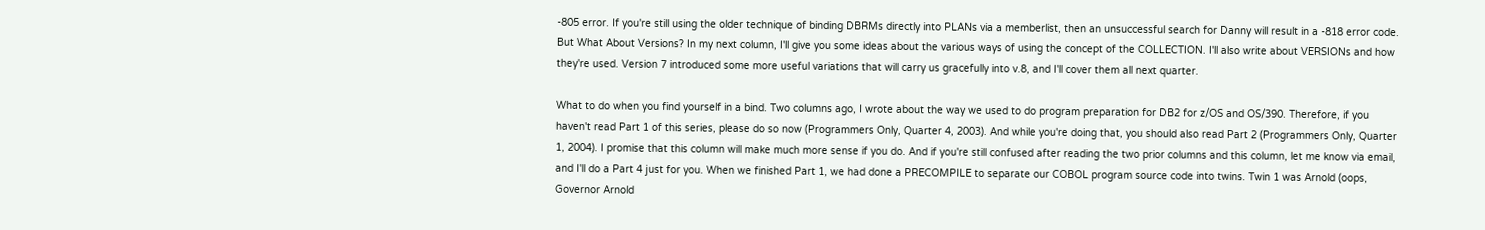-805 error. If you're still using the older technique of binding DBRMs directly into PLANs via a memberlist, then an unsuccessful search for Danny will result in a -818 error code. But What About Versions? In my next column, I'll give you some ideas about the various ways of using the concept of the COLLECTION. I'll also write about VERSIONs and how they're used. Version 7 introduced some more useful variations that will carry us gracefully into v.8, and I'll cover them all next quarter.

What to do when you find yourself in a bind. Two columns ago, I wrote about the way we used to do program preparation for DB2 for z/OS and OS/390. Therefore, if you haven't read Part 1 of this series, please do so now (Programmers Only, Quarter 4, 2003). And while you're doing that, you should also read Part 2 (Programmers Only, Quarter 1, 2004). I promise that this column will make much more sense if you do. And if you're still confused after reading the two prior columns and this column, let me know via email, and I'll do a Part 4 just for you. When we finished Part 1, we had done a PRECOMPILE to separate our COBOL program source code into twins. Twin 1 was Arnold (oops, Governor Arnold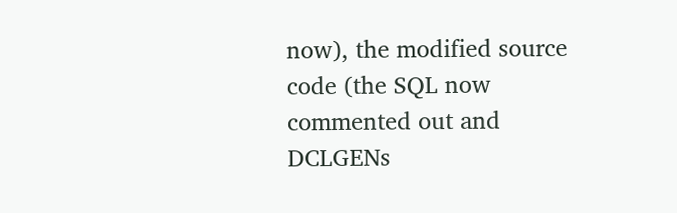now), the modified source code (the SQL now commented out and DCLGENs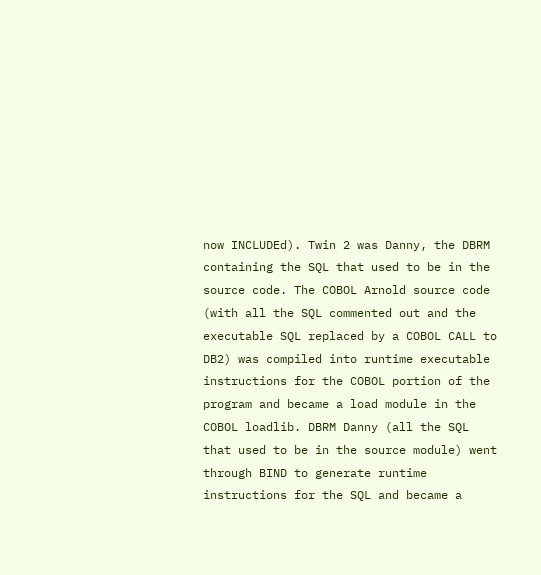now INCLUDEd). Twin 2 was Danny, the DBRM containing the SQL that used to be in the source code. The COBOL Arnold source code (with all the SQL commented out and the executable SQL replaced by a COBOL CALL to DB2) was compiled into runtime executable instructions for the COBOL portion of the program and became a load module in the COBOL loadlib. DBRM Danny (all the SQL that used to be in the source module) went through BIND to generate runtime instructions for the SQL and became a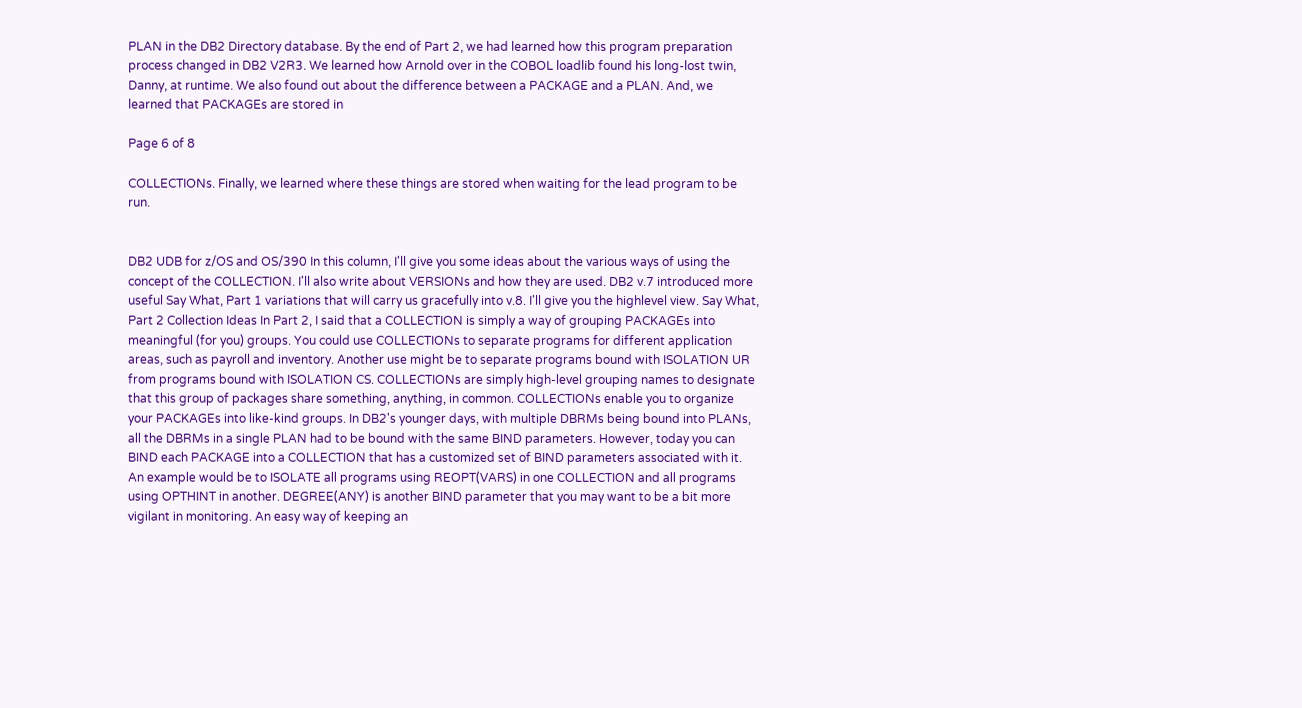PLAN in the DB2 Directory database. By the end of Part 2, we had learned how this program preparation process changed in DB2 V2R3. We learned how Arnold over in the COBOL loadlib found his long-lost twin, Danny, at runtime. We also found out about the difference between a PACKAGE and a PLAN. And, we learned that PACKAGEs are stored in

Page 6 of 8

COLLECTIONs. Finally, we learned where these things are stored when waiting for the lead program to be run.


DB2 UDB for z/OS and OS/390 In this column, I'll give you some ideas about the various ways of using the concept of the COLLECTION. I'll also write about VERSIONs and how they are used. DB2 v.7 introduced more useful Say What, Part 1 variations that will carry us gracefully into v.8. I'll give you the highlevel view. Say What, Part 2 Collection Ideas In Part 2, I said that a COLLECTION is simply a way of grouping PACKAGEs into meaningful (for you) groups. You could use COLLECTIONs to separate programs for different application areas, such as payroll and inventory. Another use might be to separate programs bound with ISOLATION UR from programs bound with ISOLATION CS. COLLECTIONs are simply high-level grouping names to designate that this group of packages share something, anything, in common. COLLECTIONs enable you to organize your PACKAGEs into like-kind groups. In DB2's younger days, with multiple DBRMs being bound into PLANs, all the DBRMs in a single PLAN had to be bound with the same BIND parameters. However, today you can BIND each PACKAGE into a COLLECTION that has a customized set of BIND parameters associated with it. An example would be to ISOLATE all programs using REOPT(VARS) in one COLLECTION and all programs using OPTHINT in another. DEGREE(ANY) is another BIND parameter that you may want to be a bit more vigilant in monitoring. An easy way of keeping an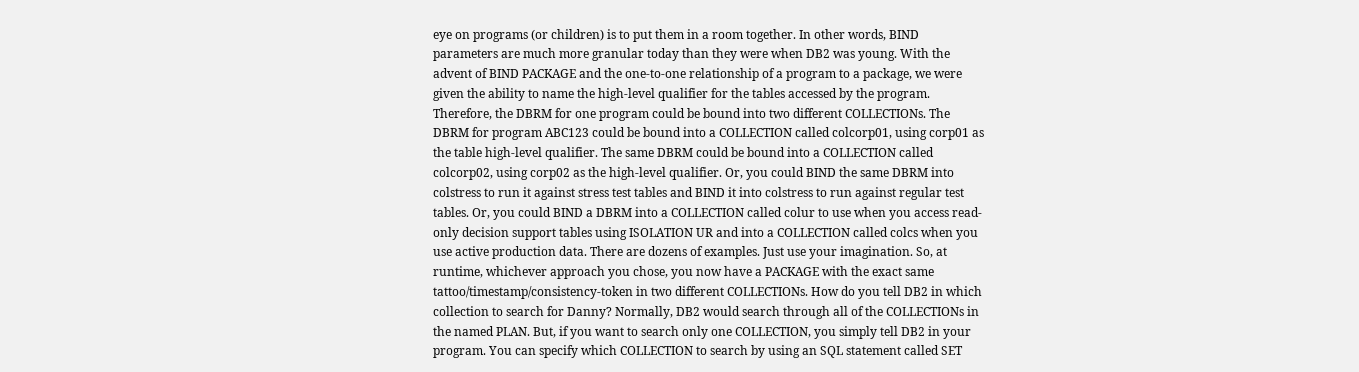eye on programs (or children) is to put them in a room together. In other words, BIND parameters are much more granular today than they were when DB2 was young. With the advent of BIND PACKAGE and the one-to-one relationship of a program to a package, we were given the ability to name the high-level qualifier for the tables accessed by the program. Therefore, the DBRM for one program could be bound into two different COLLECTIONs. The DBRM for program ABC123 could be bound into a COLLECTION called colcorp01, using corp01 as the table high-level qualifier. The same DBRM could be bound into a COLLECTION called colcorp02, using corp02 as the high-level qualifier. Or, you could BIND the same DBRM into colstress to run it against stress test tables and BIND it into colstress to run against regular test tables. Or, you could BIND a DBRM into a COLLECTION called colur to use when you access read-only decision support tables using ISOLATION UR and into a COLLECTION called colcs when you use active production data. There are dozens of examples. Just use your imagination. So, at runtime, whichever approach you chose, you now have a PACKAGE with the exact same tattoo/timestamp/consistency-token in two different COLLECTIONs. How do you tell DB2 in which collection to search for Danny? Normally, DB2 would search through all of the COLLECTIONs in the named PLAN. But, if you want to search only one COLLECTION, you simply tell DB2 in your program. You can specify which COLLECTION to search by using an SQL statement called SET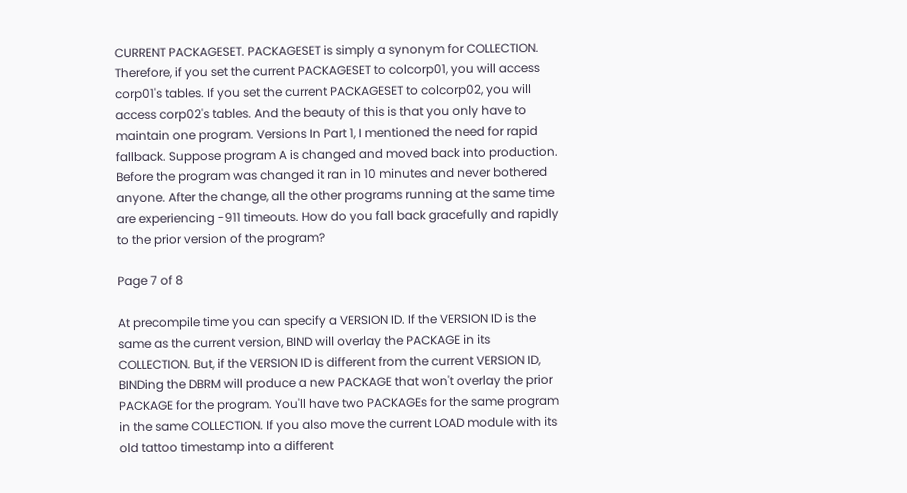CURRENT PACKAGESET. PACKAGESET is simply a synonym for COLLECTION. Therefore, if you set the current PACKAGESET to colcorp01, you will access corp01's tables. If you set the current PACKAGESET to colcorp02, you will access corp02's tables. And the beauty of this is that you only have to maintain one program. Versions In Part 1, I mentioned the need for rapid fallback. Suppose program A is changed and moved back into production. Before the program was changed it ran in 10 minutes and never bothered anyone. After the change, all the other programs running at the same time are experiencing -911 timeouts. How do you fall back gracefully and rapidly to the prior version of the program?

Page 7 of 8

At precompile time you can specify a VERSION ID. If the VERSION ID is the same as the current version, BIND will overlay the PACKAGE in its COLLECTION. But, if the VERSION ID is different from the current VERSION ID, BINDing the DBRM will produce a new PACKAGE that won't overlay the prior PACKAGE for the program. You'll have two PACKAGEs for the same program in the same COLLECTION. If you also move the current LOAD module with its old tattoo timestamp into a different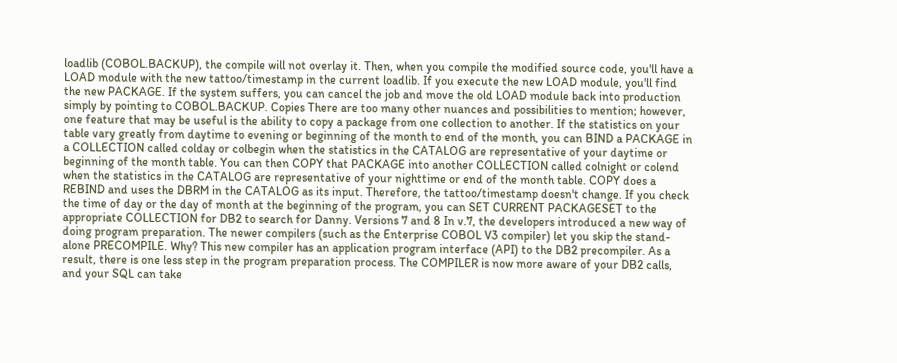loadlib (COBOL.BACKUP), the compile will not overlay it. Then, when you compile the modified source code, you'll have a LOAD module with the new tattoo/timestamp in the current loadlib. If you execute the new LOAD module, you'll find the new PACKAGE. If the system suffers, you can cancel the job and move the old LOAD module back into production simply by pointing to COBOL.BACKUP. Copies There are too many other nuances and possibilities to mention; however, one feature that may be useful is the ability to copy a package from one collection to another. If the statistics on your table vary greatly from daytime to evening or beginning of the month to end of the month, you can BIND a PACKAGE in a COLLECTION called colday or colbegin when the statistics in the CATALOG are representative of your daytime or beginning of the month table. You can then COPY that PACKAGE into another COLLECTION called colnight or colend when the statistics in the CATALOG are representative of your nighttime or end of the month table. COPY does a REBIND and uses the DBRM in the CATALOG as its input. Therefore, the tattoo/timestamp doesn't change. If you check the time of day or the day of month at the beginning of the program, you can SET CURRENT PACKAGESET to the appropriate COLLECTION for DB2 to search for Danny. Versions 7 and 8 In v.7, the developers introduced a new way of doing program preparation. The newer compilers (such as the Enterprise COBOL V3 compiler) let you skip the stand-alone PRECOMPILE. Why? This new compiler has an application program interface (API) to the DB2 precompiler. As a result, there is one less step in the program preparation process. The COMPILER is now more aware of your DB2 calls, and your SQL can take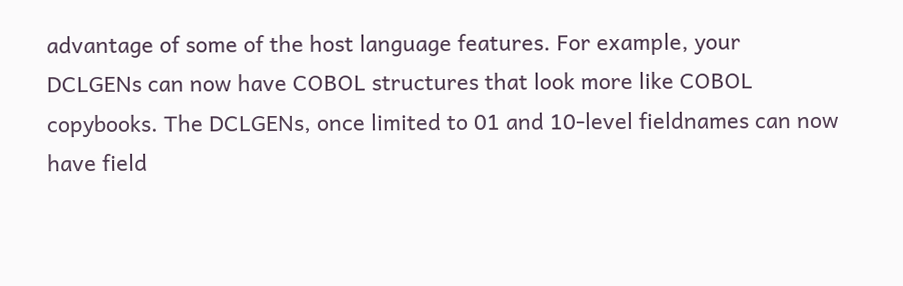advantage of some of the host language features. For example, your DCLGENs can now have COBOL structures that look more like COBOL copybooks. The DCLGENs, once limited to 01 and 10-level fieldnames can now have field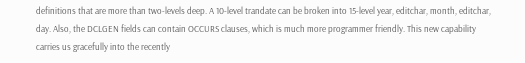definitions that are more than two-levels deep. A 10-level trandate can be broken into 15-level year, editchar, month, editchar, day. Also, the DCLGEN fields can contain OCCURS clauses, which is much more programmer friendly. This new capability carries us gracefully into the recently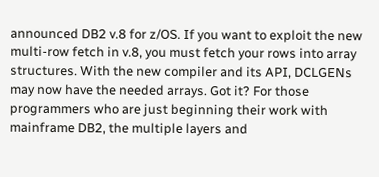announced DB2 v.8 for z/OS. If you want to exploit the new multi-row fetch in v.8, you must fetch your rows into array structures. With the new compiler and its API, DCLGENs may now have the needed arrays. Got it? For those programmers who are just beginning their work with mainframe DB2, the multiple layers and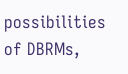possibilities of DBRMs,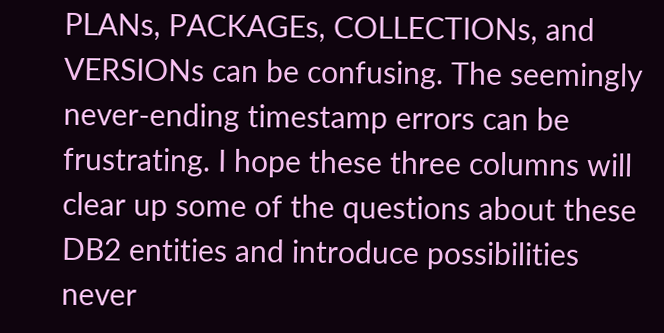PLANs, PACKAGEs, COLLECTIONs, and VERSIONs can be confusing. The seemingly never-ending timestamp errors can be frustrating. I hope these three columns will clear up some of the questions about these DB2 entities and introduce possibilities never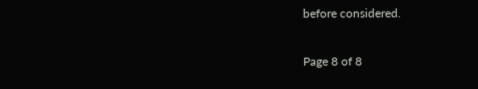before considered.

Page 8 of 8